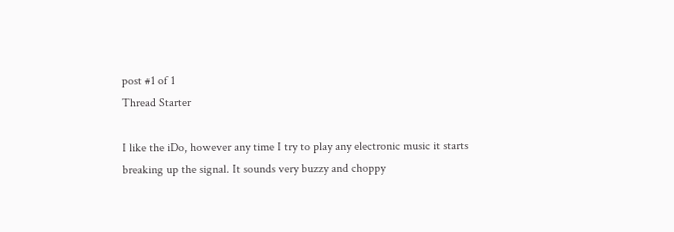post #1 of 1
Thread Starter

I like the iDo, however any time I try to play any electronic music it starts breaking up the signal. It sounds very buzzy and choppy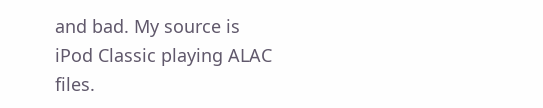and bad. My source is iPod Classic playing ALAC files.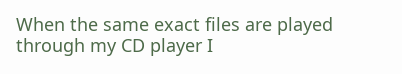When the same exact files are played through my CD player I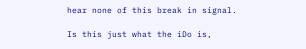hear none of this break in signal.

Is this just what the iDo is,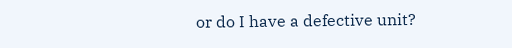or do I have a defective unit?